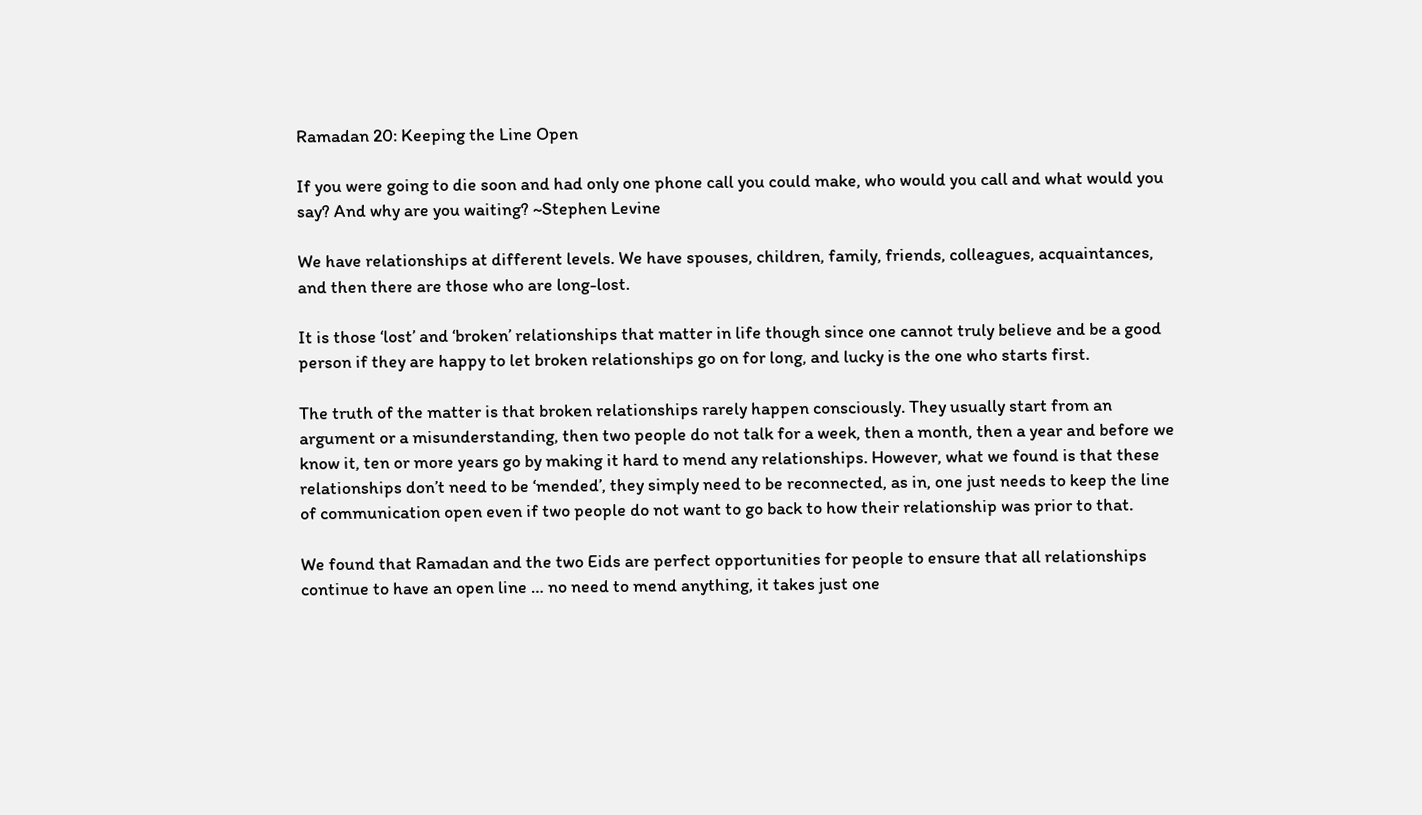Ramadan 20: Keeping the Line Open

If you were going to die soon and had only one phone call you could make, who would you call and what would you say? And why are you waiting? ~Stephen Levine

We have relationships at different levels. We have spouses, children, family, friends, colleagues, acquaintances, and then there are those who are long-lost.

It is those ‘lost’ and ‘broken’ relationships that matter in life though since one cannot truly believe and be a good person if they are happy to let broken relationships go on for long, and lucky is the one who starts first.

The truth of the matter is that broken relationships rarely happen consciously. They usually start from an argument or a misunderstanding, then two people do not talk for a week, then a month, then a year and before we know it, ten or more years go by making it hard to mend any relationships. However, what we found is that these relationships don’t need to be ‘mended’, they simply need to be reconnected, as in, one just needs to keep the line of communication open even if two people do not want to go back to how their relationship was prior to that.

We found that Ramadan and the two Eids are perfect opportunities for people to ensure that all relationships continue to have an open line … no need to mend anything, it takes just one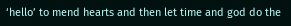‘hello’ to mend hearts and then let time and god do the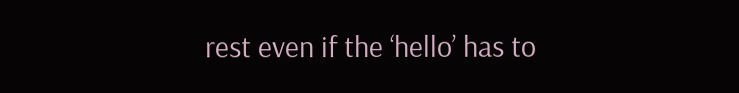rest even if the ‘hello’ has to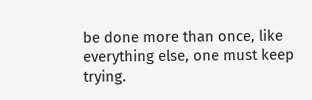be done more than once, like everything else, one must keep trying.